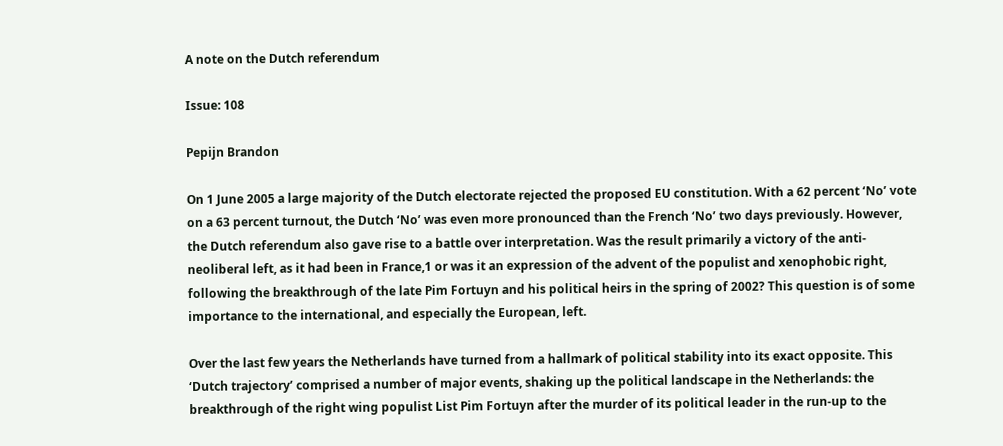A note on the Dutch referendum

Issue: 108

Pepijn Brandon

On 1 June 2005 a large majority of the Dutch electorate rejected the proposed EU constitution. With a 62 percent ‘No’ vote on a 63 percent turnout, the Dutch ‘No’ was even more pronounced than the French ‘No’ two days previously. However, the Dutch referendum also gave rise to a battle over interpretation. Was the result primarily a victory of the anti-neoliberal left, as it had been in France,1 or was it an expression of the advent of the populist and xenophobic right, following the breakthrough of the late Pim Fortuyn and his political heirs in the spring of 2002? This question is of some importance to the international, and especially the European, left.

Over the last few years the Netherlands have turned from a hallmark of political stability into its exact opposite. This ‘Dutch trajectory’ comprised a number of major events, shaking up the political landscape in the Netherlands: the breakthrough of the right wing populist List Pim Fortuyn after the murder of its political leader in the run-up to the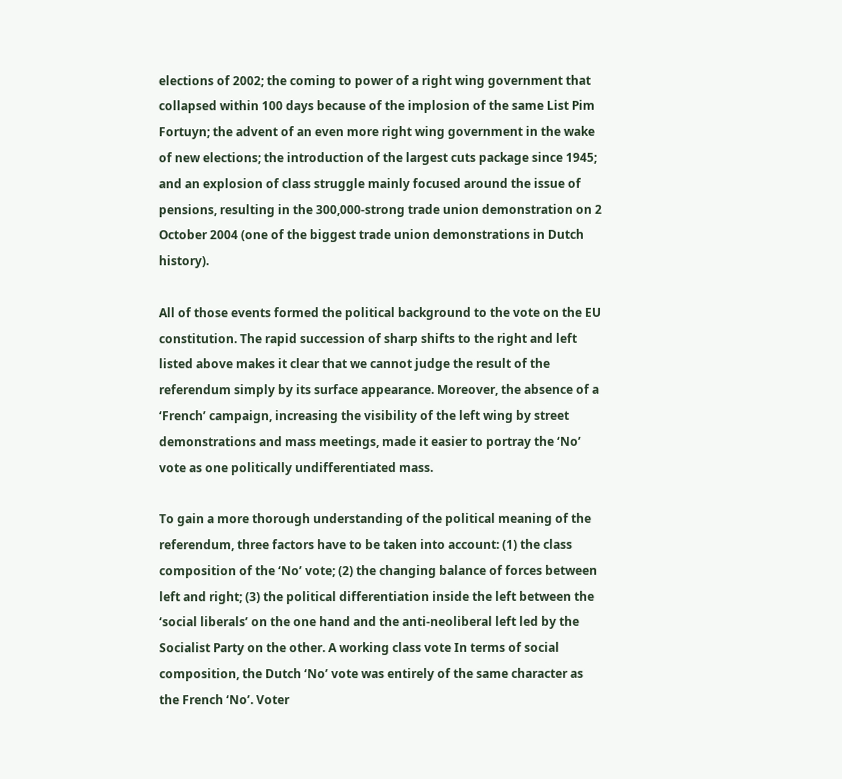elections of 2002; the coming to power of a right wing government that collapsed within 100 days because of the implosion of the same List Pim Fortuyn; the advent of an even more right wing government in the wake of new elections; the introduction of the largest cuts package since 1945; and an explosion of class struggle mainly focused around the issue of pensions, resulting in the 300,000-strong trade union demonstration on 2 October 2004 (one of the biggest trade union demonstrations in Dutch history).

All of those events formed the political background to the vote on the EU constitution. The rapid succession of sharp shifts to the right and left listed above makes it clear that we cannot judge the result of the referendum simply by its surface appearance. Moreover, the absence of a ‘French’ campaign, increasing the visibility of the left wing by street demonstrations and mass meetings, made it easier to portray the ‘No’ vote as one politically undifferentiated mass.

To gain a more thorough understanding of the political meaning of the referendum, three factors have to be taken into account: (1) the class composition of the ‘No’ vote; (2) the changing balance of forces between left and right; (3) the political differentiation inside the left between the ‘social liberals’ on the one hand and the anti-neoliberal left led by the Socialist Party on the other. A working class vote In terms of social composition, the Dutch ‘No’ vote was entirely of the same character as the French ‘No’. Voter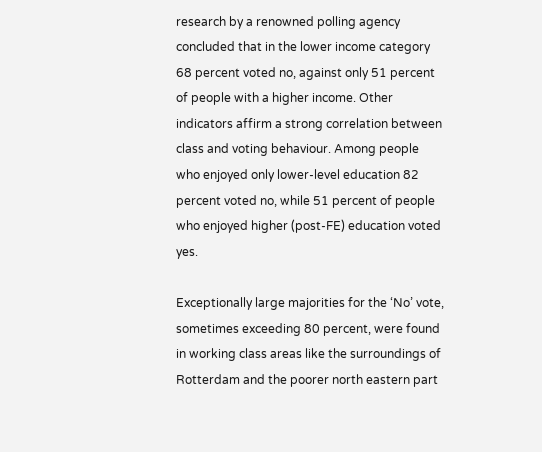research by a renowned polling agency concluded that in the lower income category 68 percent voted no, against only 51 percent of people with a higher income. Other indicators affirm a strong correlation between class and voting behaviour. Among people who enjoyed only lower-level education 82 percent voted no, while 51 percent of people who enjoyed higher (post-FE) education voted yes.

Exceptionally large majorities for the ‘No’ vote, sometimes exceeding 80 percent, were found in working class areas like the surroundings of Rotterdam and the poorer north eastern part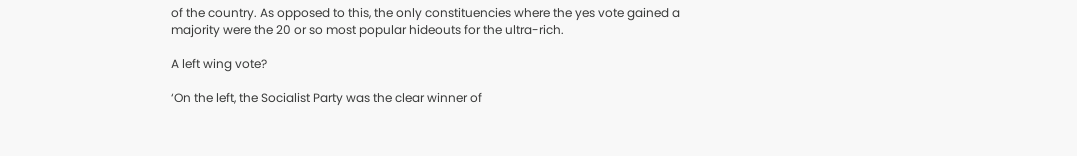of the country. As opposed to this, the only constituencies where the yes vote gained a majority were the 20 or so most popular hideouts for the ultra-rich.

A left wing vote?

‘On the left, the Socialist Party was the clear winner of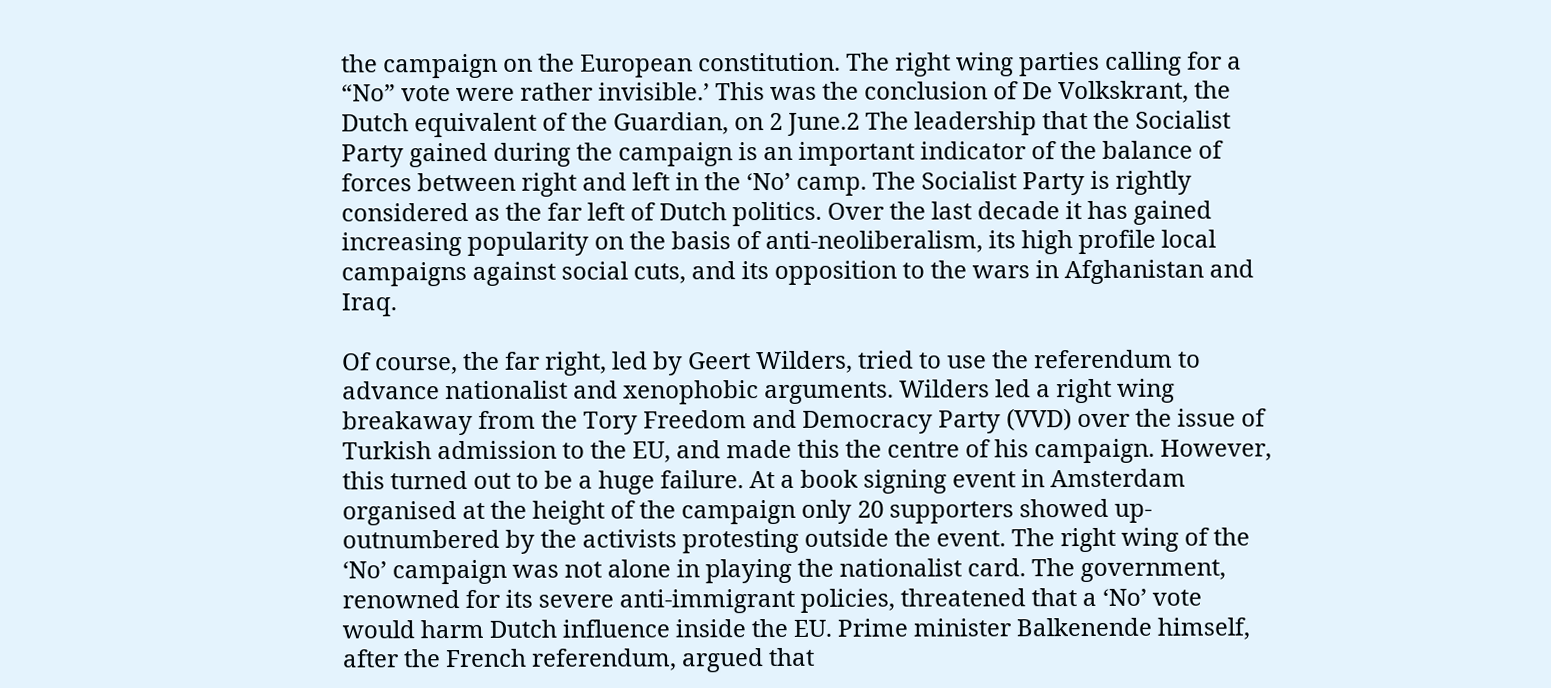the campaign on the European constitution. The right wing parties calling for a “No” vote were rather invisible.’ This was the conclusion of De Volkskrant, the Dutch equivalent of the Guardian, on 2 June.2 The leadership that the Socialist Party gained during the campaign is an important indicator of the balance of forces between right and left in the ‘No’ camp. The Socialist Party is rightly considered as the far left of Dutch politics. Over the last decade it has gained increasing popularity on the basis of anti-neoliberalism, its high profile local campaigns against social cuts, and its opposition to the wars in Afghanistan and Iraq.

Of course, the far right, led by Geert Wilders, tried to use the referendum to advance nationalist and xenophobic arguments. Wilders led a right wing breakaway from the Tory Freedom and Democracy Party (VVD) over the issue of Turkish admission to the EU, and made this the centre of his campaign. However, this turned out to be a huge failure. At a book signing event in Amsterdam organised at the height of the campaign only 20 supporters showed up-outnumbered by the activists protesting outside the event. The right wing of the ‘No’ campaign was not alone in playing the nationalist card. The government, renowned for its severe anti-immigrant policies, threatened that a ‘No’ vote would harm Dutch influence inside the EU. Prime minister Balkenende himself, after the French referendum, argued that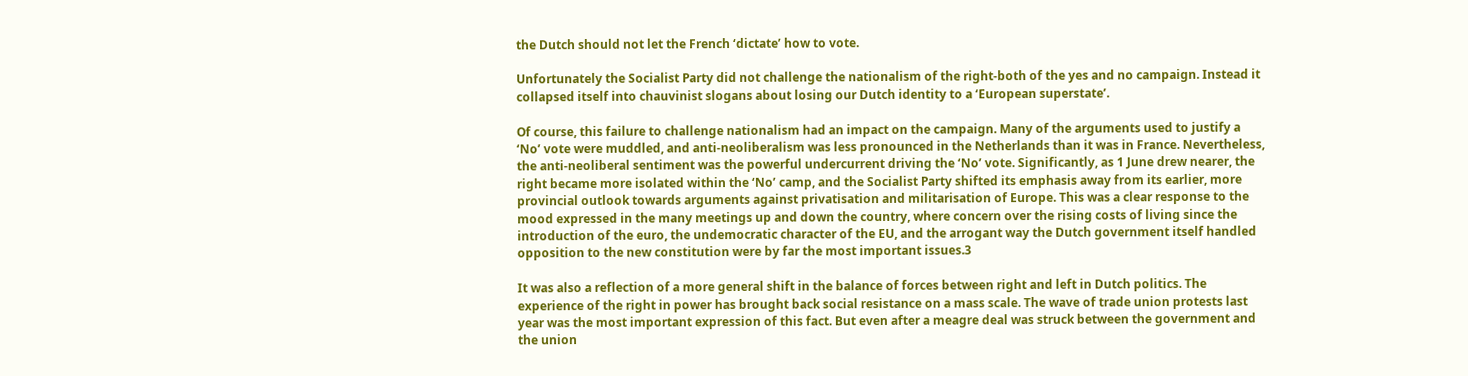the Dutch should not let the French ‘dictate’ how to vote.

Unfortunately the Socialist Party did not challenge the nationalism of the right-both of the yes and no campaign. Instead it collapsed itself into chauvinist slogans about losing our Dutch identity to a ‘European superstate’.

Of course, this failure to challenge nationalism had an impact on the campaign. Many of the arguments used to justify a ‘No’ vote were muddled, and anti-neoliberalism was less pronounced in the Netherlands than it was in France. Nevertheless, the anti-neoliberal sentiment was the powerful undercurrent driving the ‘No’ vote. Significantly, as 1 June drew nearer, the right became more isolated within the ‘No’ camp, and the Socialist Party shifted its emphasis away from its earlier, more provincial outlook towards arguments against privatisation and militarisation of Europe. This was a clear response to the mood expressed in the many meetings up and down the country, where concern over the rising costs of living since the introduction of the euro, the undemocratic character of the EU, and the arrogant way the Dutch government itself handled opposition to the new constitution were by far the most important issues.3

It was also a reflection of a more general shift in the balance of forces between right and left in Dutch politics. The experience of the right in power has brought back social resistance on a mass scale. The wave of trade union protests last year was the most important expression of this fact. But even after a meagre deal was struck between the government and the union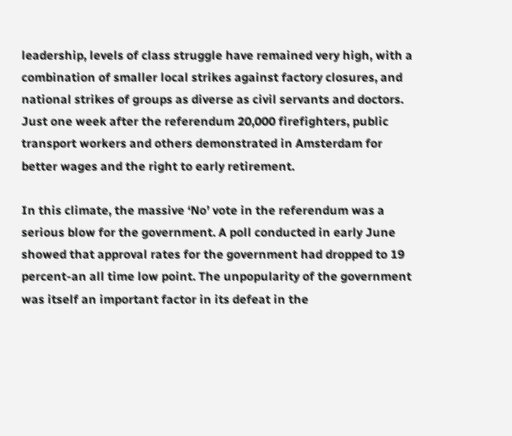leadership, levels of class struggle have remained very high, with a combination of smaller local strikes against factory closures, and national strikes of groups as diverse as civil servants and doctors. Just one week after the referendum 20,000 firefighters, public transport workers and others demonstrated in Amsterdam for better wages and the right to early retirement.

In this climate, the massive ‘No’ vote in the referendum was a serious blow for the government. A poll conducted in early June showed that approval rates for the government had dropped to 19 percent-an all time low point. The unpopularity of the government was itself an important factor in its defeat in the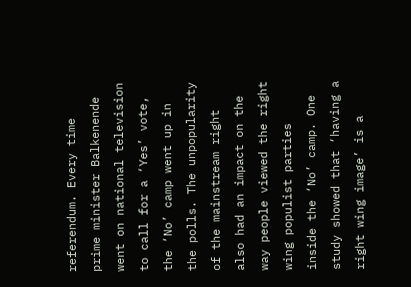referendum. Every time prime minister Balkenende went on national television to call for a ‘Yes’ vote, the ‘No’ camp went up in the polls. The unpopularity of the mainstream right also had an impact on the way people viewed the right wing populist parties inside the ‘No’ camp. One study showed that ‘having a right wing image’ is a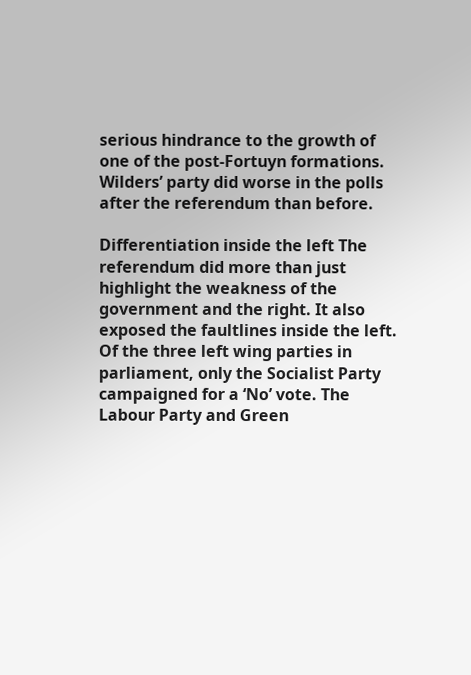serious hindrance to the growth of one of the post-Fortuyn formations. Wilders’ party did worse in the polls after the referendum than before.

Differentiation inside the left The referendum did more than just highlight the weakness of the government and the right. It also exposed the faultlines inside the left. Of the three left wing parties in parliament, only the Socialist Party campaigned for a ‘No’ vote. The Labour Party and Green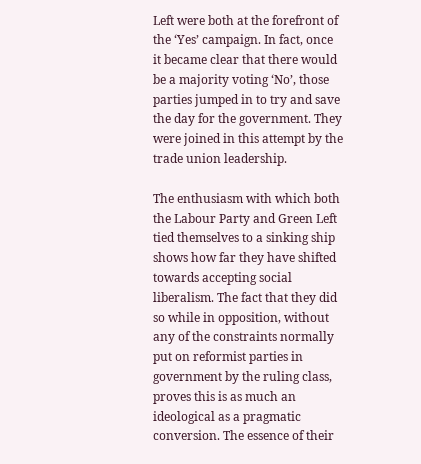Left were both at the forefront of the ‘Yes’ campaign. In fact, once it became clear that there would be a majority voting ‘No’, those parties jumped in to try and save the day for the government. They were joined in this attempt by the trade union leadership.

The enthusiasm with which both the Labour Party and Green Left tied themselves to a sinking ship shows how far they have shifted towards accepting social liberalism. The fact that they did so while in opposition, without any of the constraints normally put on reformist parties in government by the ruling class, proves this is as much an ideological as a pragmatic conversion. The essence of their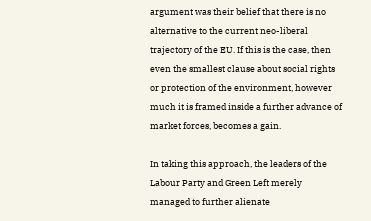argument was their belief that there is no alternative to the current neo-liberal trajectory of the EU. If this is the case, then even the smallest clause about social rights or protection of the environment, however much it is framed inside a further advance of market forces, becomes a gain.

In taking this approach, the leaders of the Labour Party and Green Left merely managed to further alienate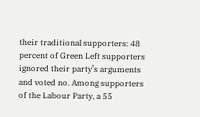their traditional supporters: 48 percent of Green Left supporters ignored their party’s arguments and voted no. Among supporters of the Labour Party, a 55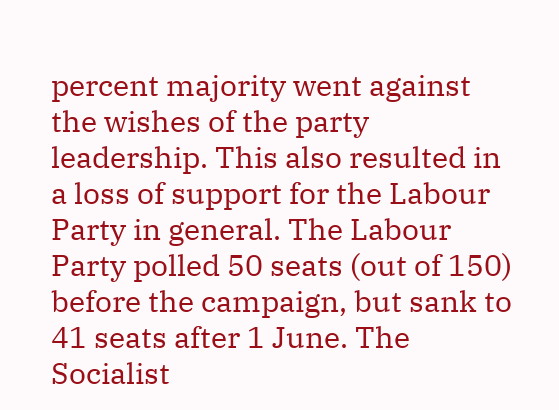percent majority went against the wishes of the party leadership. This also resulted in a loss of support for the Labour Party in general. The Labour Party polled 50 seats (out of 150) before the campaign, but sank to 41 seats after 1 June. The Socialist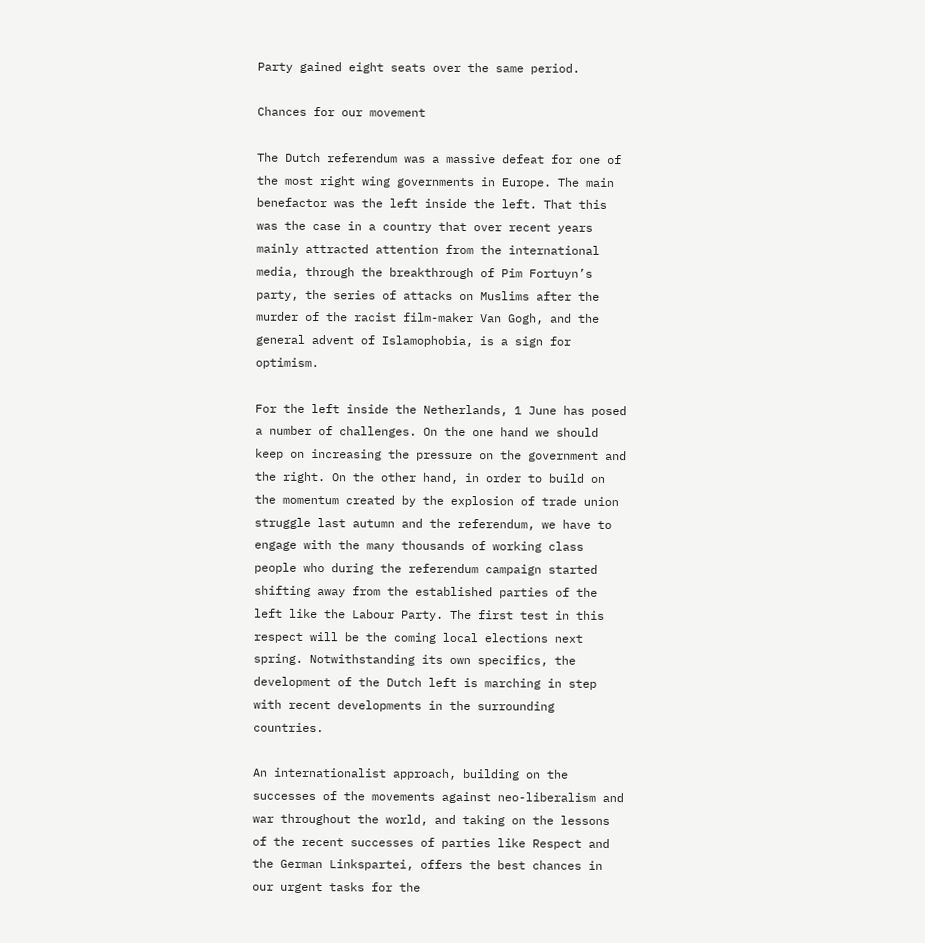Party gained eight seats over the same period.

Chances for our movement

The Dutch referendum was a massive defeat for one of the most right wing governments in Europe. The main benefactor was the left inside the left. That this was the case in a country that over recent years mainly attracted attention from the international media, through the breakthrough of Pim Fortuyn’s party, the series of attacks on Muslims after the murder of the racist film-maker Van Gogh, and the general advent of Islamophobia, is a sign for optimism.

For the left inside the Netherlands, 1 June has posed a number of challenges. On the one hand we should keep on increasing the pressure on the government and the right. On the other hand, in order to build on the momentum created by the explosion of trade union struggle last autumn and the referendum, we have to engage with the many thousands of working class people who during the referendum campaign started shifting away from the established parties of the left like the Labour Party. The first test in this respect will be the coming local elections next spring. Notwithstanding its own specifics, the development of the Dutch left is marching in step with recent developments in the surrounding countries.

An internationalist approach, building on the successes of the movements against neo-liberalism and war throughout the world, and taking on the lessons of the recent successes of parties like Respect and the German Linkspartei, offers the best chances in our urgent tasks for the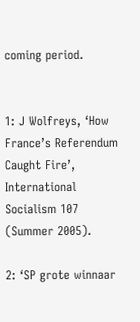coming period.


1: J Wolfreys, ‘How France’s Referendum Caught Fire’, International Socialism 107 (Summer 2005).

2: ‘SP grote winnaar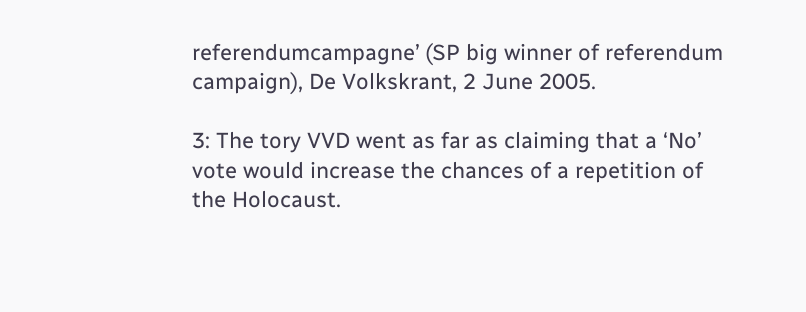referendumcampagne’ (SP big winner of referendum campaign), De Volkskrant, 2 June 2005.

3: The tory VVD went as far as claiming that a ‘No’ vote would increase the chances of a repetition of the Holocaust.